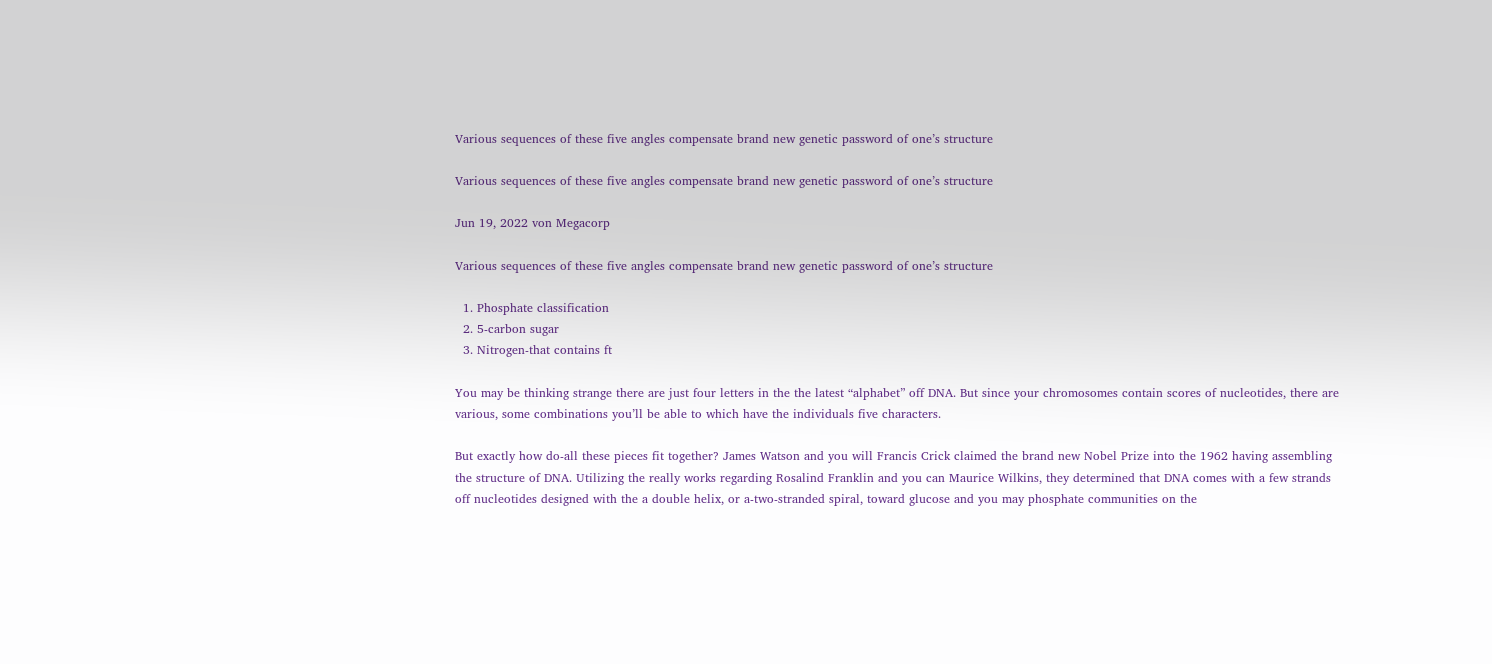Various sequences of these five angles compensate brand new genetic password of one’s structure

Various sequences of these five angles compensate brand new genetic password of one’s structure

Jun 19, 2022 von Megacorp

Various sequences of these five angles compensate brand new genetic password of one’s structure

  1. Phosphate classification
  2. 5-carbon sugar
  3. Nitrogen-that contains ft

You may be thinking strange there are just four letters in the the latest “alphabet” off DNA. But since your chromosomes contain scores of nucleotides, there are various, some combinations you’ll be able to which have the individuals five characters.

But exactly how do-all these pieces fit together? James Watson and you will Francis Crick claimed the brand new Nobel Prize into the 1962 having assembling the structure of DNA. Utilizing the really works regarding Rosalind Franklin and you can Maurice Wilkins, they determined that DNA comes with a few strands off nucleotides designed with the a double helix, or a-two-stranded spiral, toward glucose and you may phosphate communities on the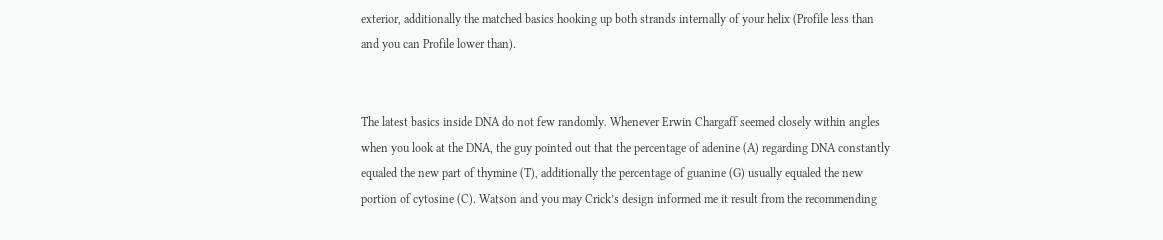exterior, additionally the matched basics hooking up both strands internally of your helix (Profile less than and you can Profile lower than).


The latest basics inside DNA do not few randomly. Whenever Erwin Chargaff seemed closely within angles when you look at the DNA, the guy pointed out that the percentage of adenine (A) regarding DNA constantly equaled the new part of thymine (T), additionally the percentage of guanine (G) usually equaled the new portion of cytosine (C). Watson and you may Crick’s design informed me it result from the recommending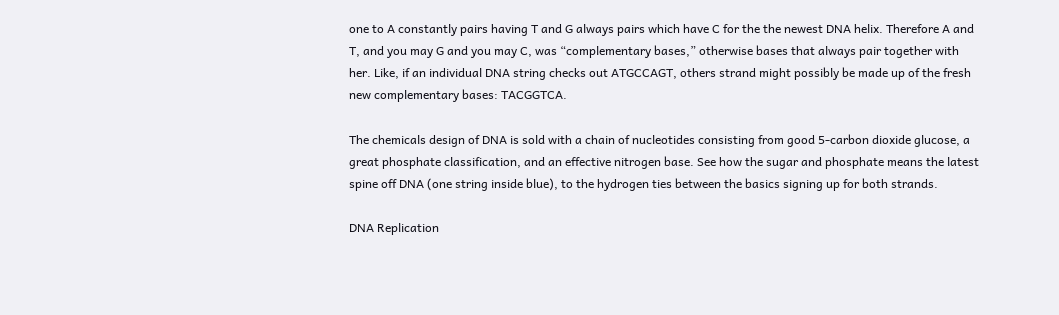one to A constantly pairs having T and G always pairs which have C for the the newest DNA helix. Therefore A and T, and you may G and you may C, was “complementary bases,” otherwise bases that always pair together with her. Like, if an individual DNA string checks out ATGCCAGT, others strand might possibly be made up of the fresh new complementary bases: TACGGTCA.

The chemicals design of DNA is sold with a chain of nucleotides consisting from good 5-carbon dioxide glucose, a great phosphate classification, and an effective nitrogen base. See how the sugar and phosphate means the latest spine off DNA (one string inside blue), to the hydrogen ties between the basics signing up for both strands.

DNA Replication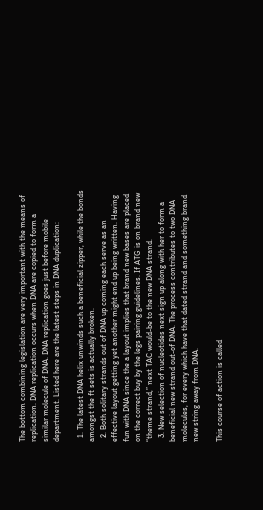The bottom combining legislation are very important with the means of replication. DNA replication occurs when DNA are copied to form a similar molecule of DNA. DNA replication goes just before mobile department. Listed here are the latest steps in DNA duplication:

  1. The latest DNA helix unwinds such a beneficial zipper, while the bonds amongst the ft sets is actually broken.
  2. Both solitary strands out of DNA up coming each serve as an effective layout getting yet another might end up being written. Having fun with DNA since the a layout implies that brand new bases are placed on the correct buy by the legs pairing guidelines. If ATG is on brand new “theme strand,” next TAC would-be to the new DNA strand.
  3. New selection of nucleotides next sign up along with her to form a beneficial new strand out-of DNA. The process contributes to two DNA molecules, for every which have that dated strand and something brand new string away from DNA.

This course of action is called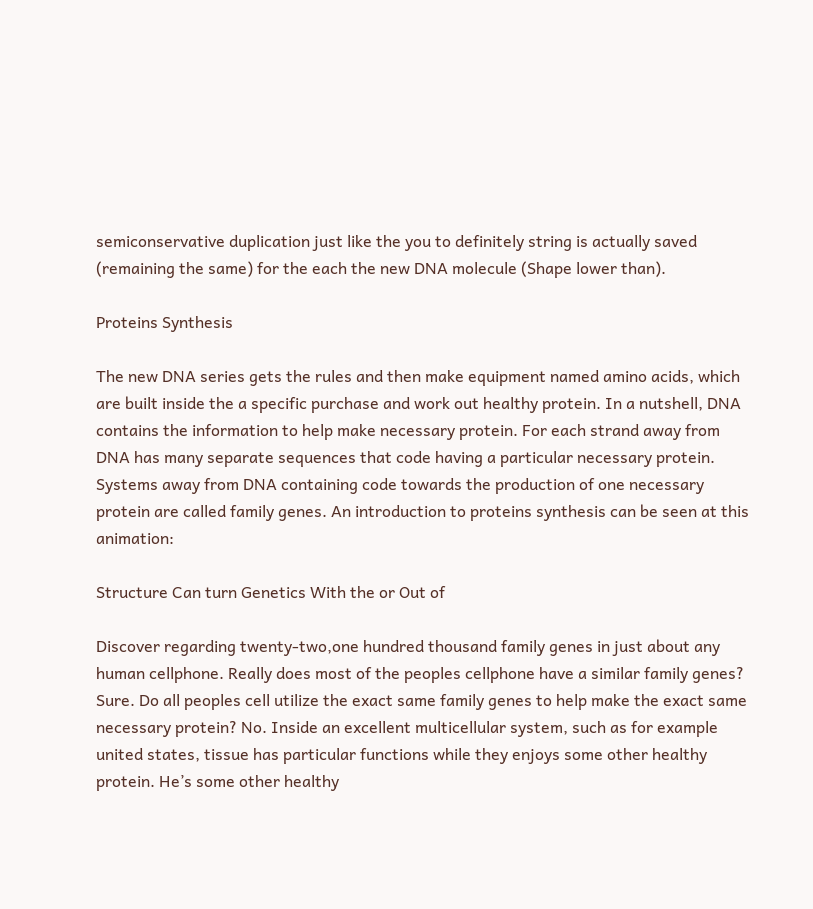semiconservative duplication just like the you to definitely string is actually saved (remaining the same) for the each the new DNA molecule (Shape lower than).

Proteins Synthesis

The new DNA series gets the rules and then make equipment named amino acids, which are built inside the a specific purchase and work out healthy protein. In a nutshell, DNA contains the information to help make necessary protein. For each strand away from DNA has many separate sequences that code having a particular necessary protein. Systems away from DNA containing code towards the production of one necessary protein are called family genes. An introduction to proteins synthesis can be seen at this animation:

Structure Can turn Genetics With the or Out of

Discover regarding twenty-two,one hundred thousand family genes in just about any human cellphone. Really does most of the peoples cellphone have a similar family genes? Sure. Do all peoples cell utilize the exact same family genes to help make the exact same necessary protein? No. Inside an excellent multicellular system, such as for example united states, tissue has particular functions while they enjoys some other healthy protein. He’s some other healthy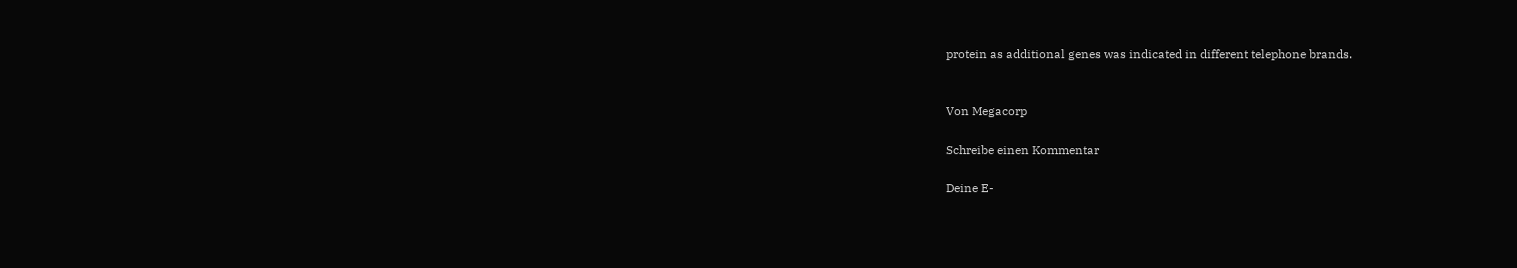protein as additional genes was indicated in different telephone brands.


Von Megacorp

Schreibe einen Kommentar

Deine E-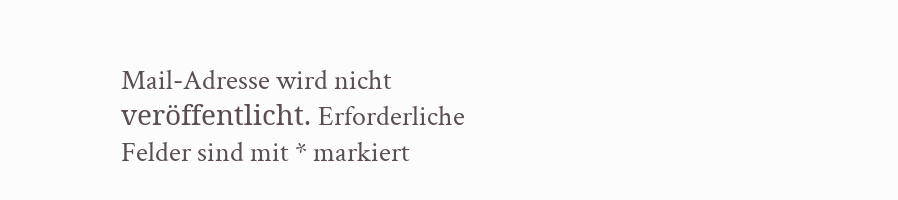Mail-Adresse wird nicht veröffentlicht. Erforderliche Felder sind mit * markiert